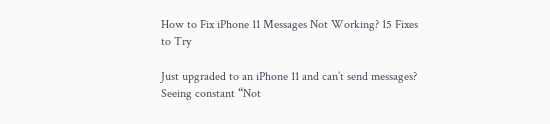How to Fix iPhone 11 Messages Not Working? 15 Fixes to Try

Just upgraded to an iPhone 11 and can’t send messages? Seeing constant “Not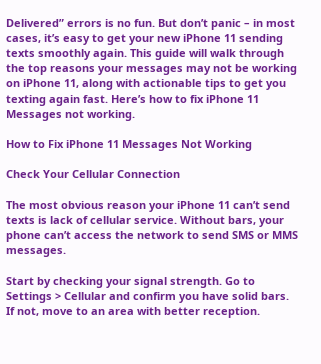Delivered” errors is no fun. But don’t panic – in most cases, it’s easy to get your new iPhone 11 sending texts smoothly again. This guide will walk through the top reasons your messages may not be working on iPhone 11, along with actionable tips to get you texting again fast. Here’s how to fix iPhone 11 Messages not working.

How to Fix iPhone 11 Messages Not Working

Check Your Cellular Connection

The most obvious reason your iPhone 11 can’t send texts is lack of cellular service. Without bars, your phone can’t access the network to send SMS or MMS messages.

Start by checking your signal strength. Go to Settings > Cellular and confirm you have solid bars. If not, move to an area with better reception.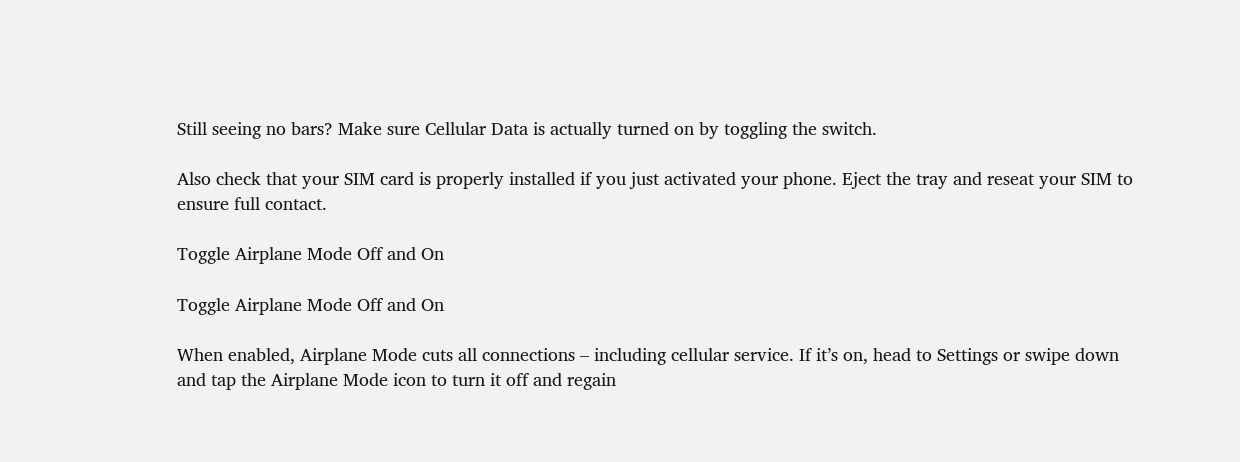Still seeing no bars? Make sure Cellular Data is actually turned on by toggling the switch.

Also check that your SIM card is properly installed if you just activated your phone. Eject the tray and reseat your SIM to ensure full contact.

Toggle Airplane Mode Off and On

Toggle Airplane Mode Off and On

When enabled, Airplane Mode cuts all connections – including cellular service. If it’s on, head to Settings or swipe down and tap the Airplane Mode icon to turn it off and regain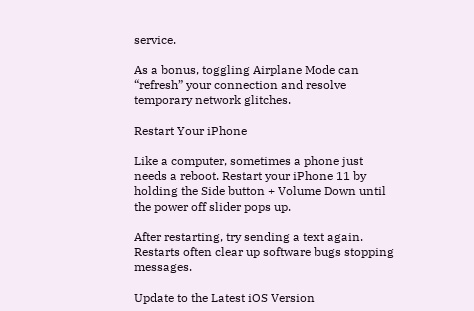service.

As a bonus, toggling Airplane Mode can “refresh” your connection and resolve temporary network glitches.

Restart Your iPhone

Like a computer, sometimes a phone just needs a reboot. Restart your iPhone 11 by holding the Side button + Volume Down until the power off slider pops up.

After restarting, try sending a text again. Restarts often clear up software bugs stopping messages.

Update to the Latest iOS Version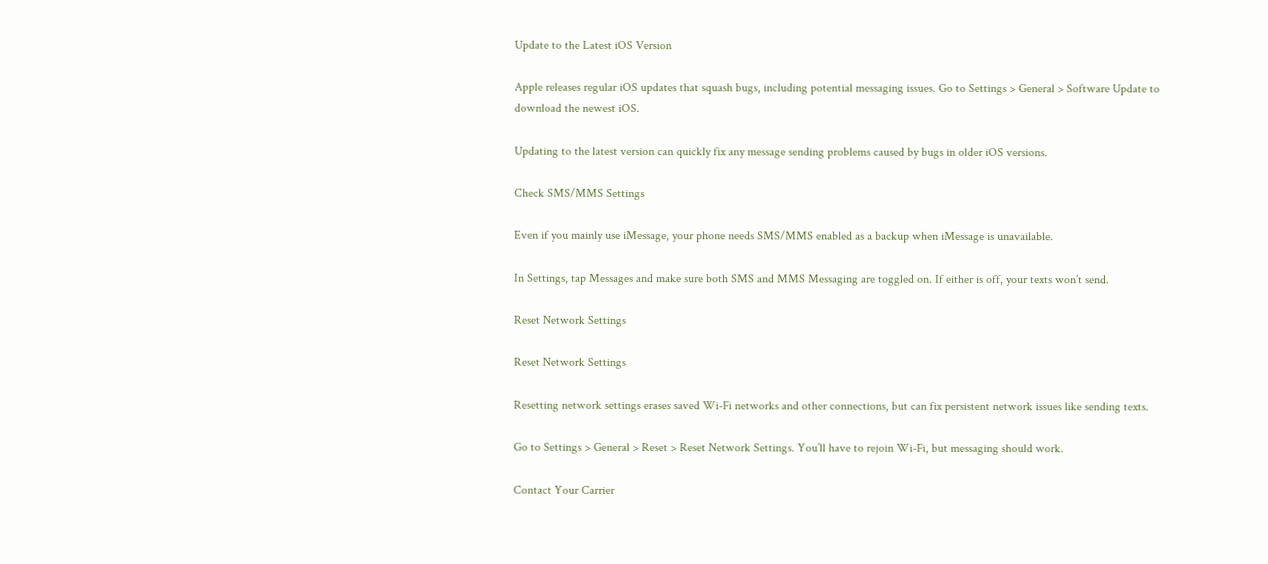Update to the Latest iOS Version

Apple releases regular iOS updates that squash bugs, including potential messaging issues. Go to Settings > General > Software Update to download the newest iOS.

Updating to the latest version can quickly fix any message sending problems caused by bugs in older iOS versions.

Check SMS/MMS Settings

Even if you mainly use iMessage, your phone needs SMS/MMS enabled as a backup when iMessage is unavailable.

In Settings, tap Messages and make sure both SMS and MMS Messaging are toggled on. If either is off, your texts won’t send.

Reset Network Settings

Reset Network Settings

Resetting network settings erases saved Wi-Fi networks and other connections, but can fix persistent network issues like sending texts.

Go to Settings > General > Reset > Reset Network Settings. You’ll have to rejoin Wi-Fi, but messaging should work.

Contact Your Carrier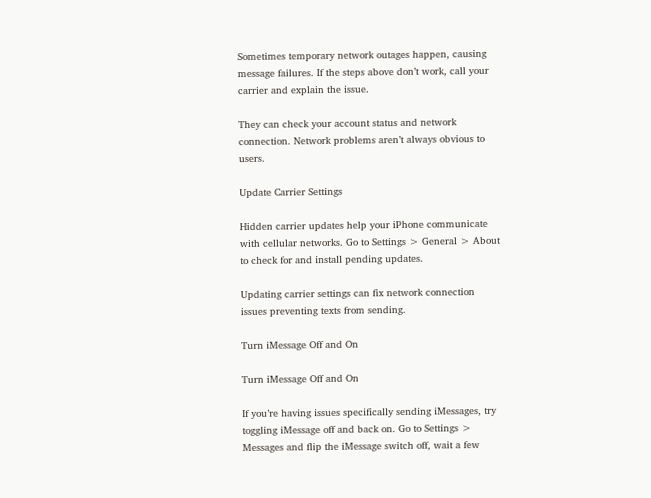Sometimes temporary network outages happen, causing message failures. If the steps above don’t work, call your carrier and explain the issue.

They can check your account status and network connection. Network problems aren’t always obvious to users.

Update Carrier Settings

Hidden carrier updates help your iPhone communicate with cellular networks. Go to Settings > General > About to check for and install pending updates.

Updating carrier settings can fix network connection issues preventing texts from sending.

Turn iMessage Off and On

Turn iMessage Off and On

If you’re having issues specifically sending iMessages, try toggling iMessage off and back on. Go to Settings > Messages and flip the iMessage switch off, wait a few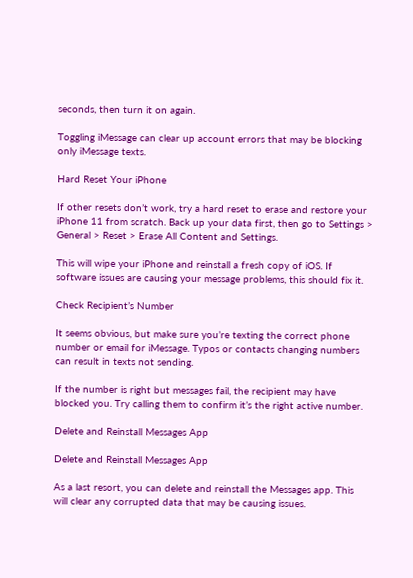seconds, then turn it on again.

Toggling iMessage can clear up account errors that may be blocking only iMessage texts.

Hard Reset Your iPhone

If other resets don’t work, try a hard reset to erase and restore your iPhone 11 from scratch. Back up your data first, then go to Settings > General > Reset > Erase All Content and Settings.

This will wipe your iPhone and reinstall a fresh copy of iOS. If software issues are causing your message problems, this should fix it.

Check Recipient’s Number

It seems obvious, but make sure you’re texting the correct phone number or email for iMessage. Typos or contacts changing numbers can result in texts not sending.

If the number is right but messages fail, the recipient may have blocked you. Try calling them to confirm it’s the right active number.

Delete and Reinstall Messages App

Delete and Reinstall Messages App

As a last resort, you can delete and reinstall the Messages app. This will clear any corrupted data that may be causing issues.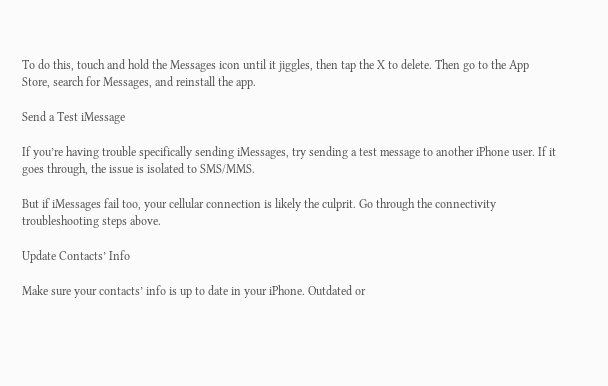To do this, touch and hold the Messages icon until it jiggles, then tap the X to delete. Then go to the App Store, search for Messages, and reinstall the app.

Send a Test iMessage

If you’re having trouble specifically sending iMessages, try sending a test message to another iPhone user. If it goes through, the issue is isolated to SMS/MMS.

But if iMessages fail too, your cellular connection is likely the culprit. Go through the connectivity troubleshooting steps above.

Update Contacts’ Info

Make sure your contacts’ info is up to date in your iPhone. Outdated or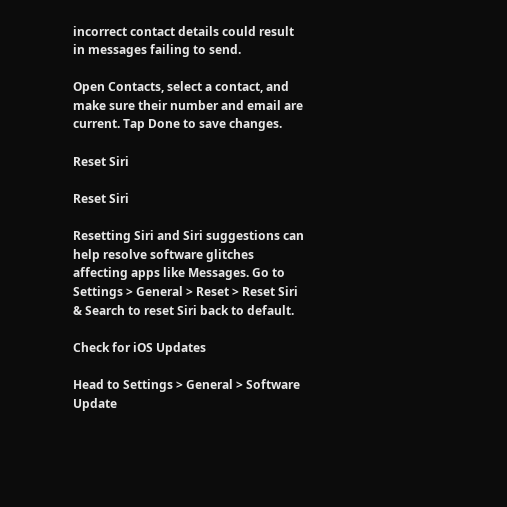incorrect contact details could result in messages failing to send.

Open Contacts, select a contact, and make sure their number and email are current. Tap Done to save changes.

Reset Siri

Reset Siri

Resetting Siri and Siri suggestions can help resolve software glitches affecting apps like Messages. Go to Settings > General > Reset > Reset Siri & Search to reset Siri back to default.

Check for iOS Updates

Head to Settings > General > Software Update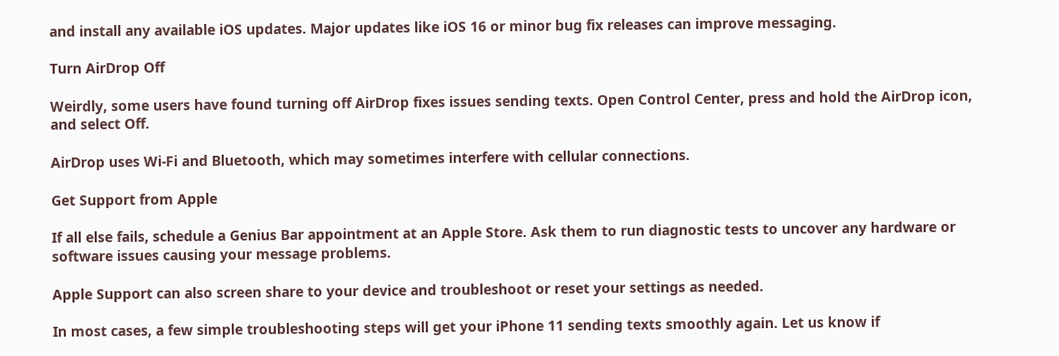and install any available iOS updates. Major updates like iOS 16 or minor bug fix releases can improve messaging.

Turn AirDrop Off

Weirdly, some users have found turning off AirDrop fixes issues sending texts. Open Control Center, press and hold the AirDrop icon, and select Off.

AirDrop uses Wi-Fi and Bluetooth, which may sometimes interfere with cellular connections.

Get Support from Apple

If all else fails, schedule a Genius Bar appointment at an Apple Store. Ask them to run diagnostic tests to uncover any hardware or software issues causing your message problems.

Apple Support can also screen share to your device and troubleshoot or reset your settings as needed.

In most cases, a few simple troubleshooting steps will get your iPhone 11 sending texts smoothly again. Let us know if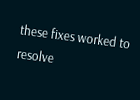these fixes worked to resolve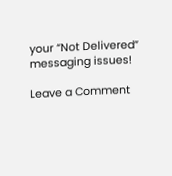your “Not Delivered” messaging issues!

Leave a Comment